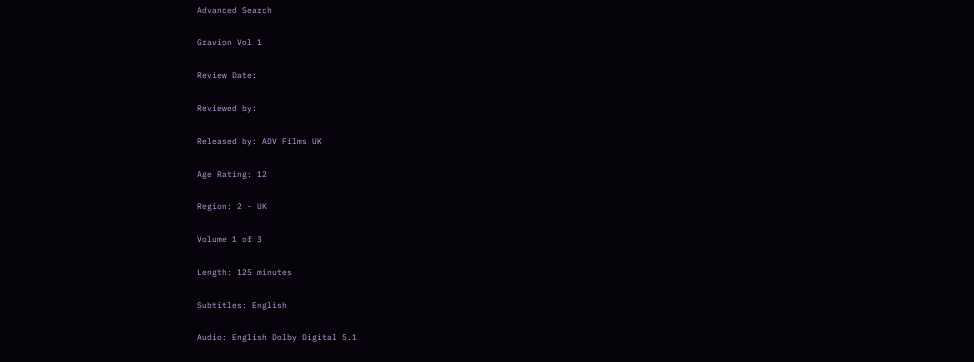Advanced Search

Gravion Vol 1

Review Date:

Reviewed by:

Released by: ADV Films UK

Age Rating: 12

Region: 2 - UK

Volume 1 of 3

Length: 125 minutes

Subtitles: English

Audio: English Dolby Digital 5.1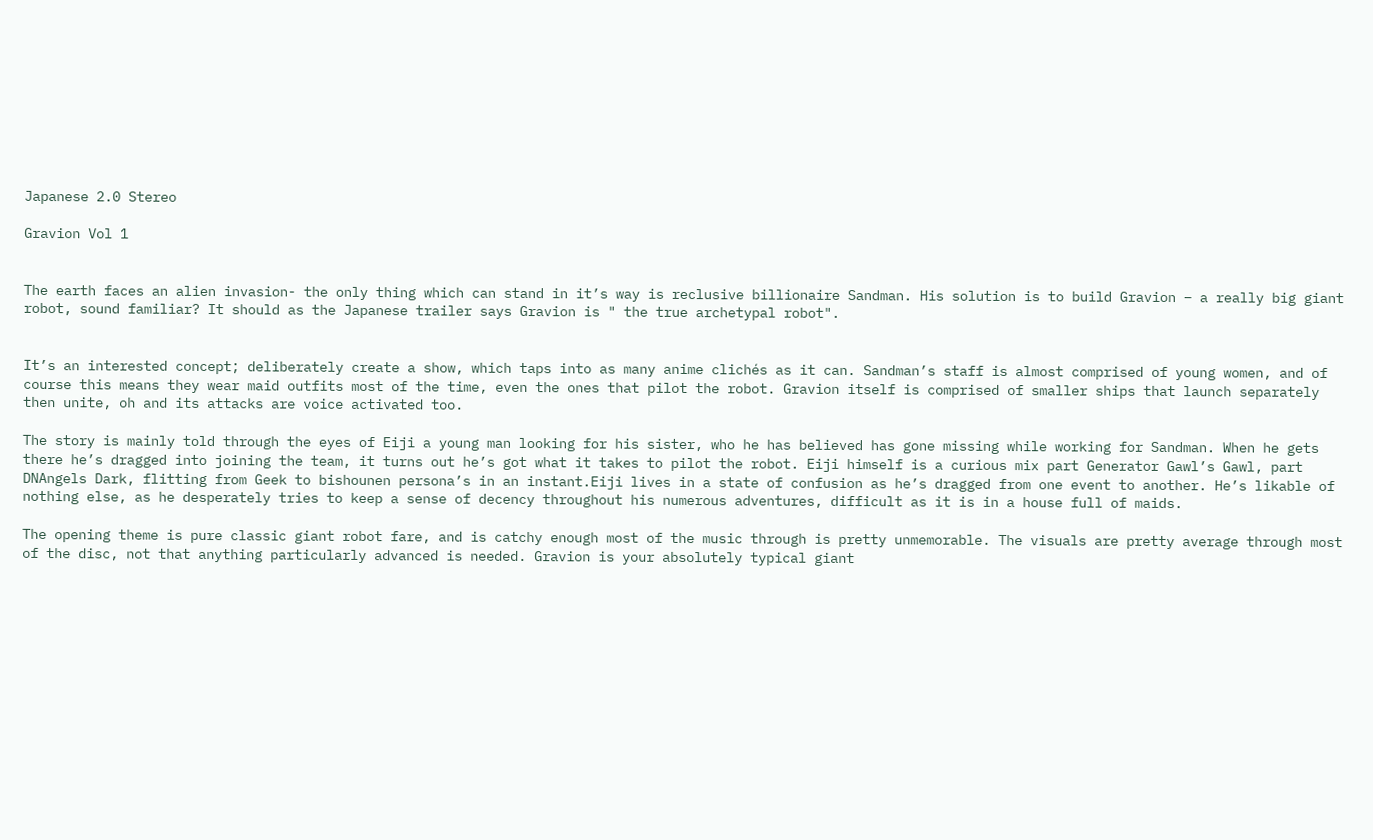Japanese 2.0 Stereo

Gravion Vol 1


The earth faces an alien invasion- the only thing which can stand in it’s way is reclusive billionaire Sandman. His solution is to build Gravion – a really big giant robot, sound familiar? It should as the Japanese trailer says Gravion is " the true archetypal robot".


It’s an interested concept; deliberately create a show, which taps into as many anime clichés as it can. Sandman’s staff is almost comprised of young women, and of course this means they wear maid outfits most of the time, even the ones that pilot the robot. Gravion itself is comprised of smaller ships that launch separately then unite, oh and its attacks are voice activated too.

The story is mainly told through the eyes of Eiji a young man looking for his sister, who he has believed has gone missing while working for Sandman. When he gets there he’s dragged into joining the team, it turns out he’s got what it takes to pilot the robot. Eiji himself is a curious mix part Generator Gawl’s Gawl, part DNAngels Dark, flitting from Geek to bishounen persona’s in an instant.Eiji lives in a state of confusion as he’s dragged from one event to another. He’s likable of nothing else, as he desperately tries to keep a sense of decency throughout his numerous adventures, difficult as it is in a house full of maids.

The opening theme is pure classic giant robot fare, and is catchy enough most of the music through is pretty unmemorable. The visuals are pretty average through most of the disc, not that anything particularly advanced is needed. Gravion is your absolutely typical giant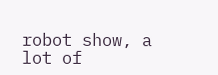robot show, a lot of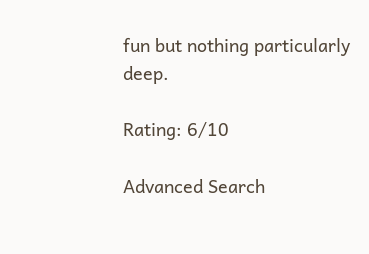fun but nothing particularly deep.

Rating: 6/10

Advanced Search